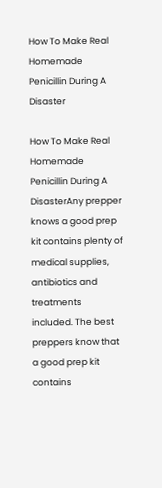How To Make Real Homemade Penicillin During A Disaster

How To Make Real Homemade Penicillin During A DisasterAny prepper knows a good prep kit contains plenty of medical supplies, antibiotics and treatments included. The best preppers know that a good prep kit contains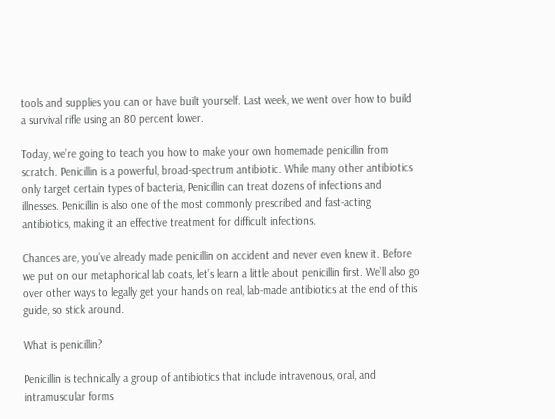tools and supplies you can or have built yourself. Last week, we went over how to build a survival rifle using an 80 percent lower.

Today, we’re going to teach you how to make your own homemade penicillin from scratch. Penicillin is a powerful, broad-spectrum antibiotic. While many other antibiotics only target certain types of bacteria, Penicillin can treat dozens of infections and illnesses. Penicillin is also one of the most commonly prescribed and fast-acting antibiotics, making it an effective treatment for difficult infections.

Chances are, you’ve already made penicillin on accident and never even knew it. Before we put on our metaphorical lab coats, let’s learn a little about penicillin first. We’ll also go over other ways to legally get your hands on real, lab-made antibiotics at the end of this guide, so stick around.

What is penicillin?

Penicillin is technically a group of antibiotics that include intravenous, oral, and intramuscular forms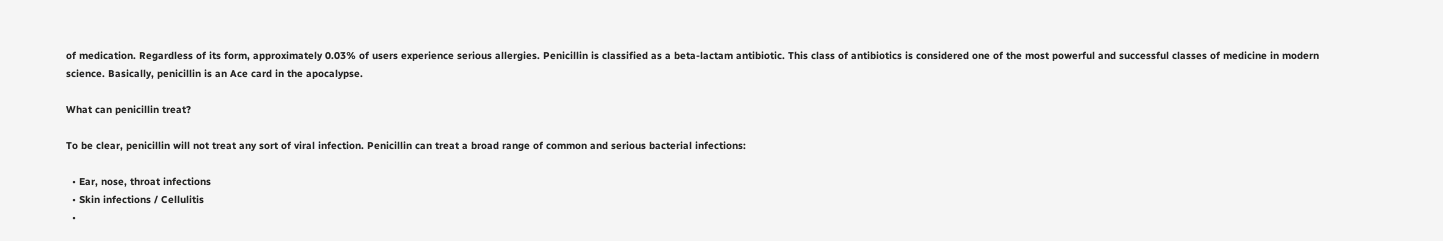of medication. Regardless of its form, approximately 0.03% of users experience serious allergies. Penicillin is classified as a beta-lactam antibiotic. This class of antibiotics is considered one of the most powerful and successful classes of medicine in modern science. Basically, penicillin is an Ace card in the apocalypse.

What can penicillin treat?

To be clear, penicillin will not treat any sort of viral infection. Penicillin can treat a broad range of common and serious bacterial infections:

  • Ear, nose, throat infections
  • Skin infections / Cellulitis
  •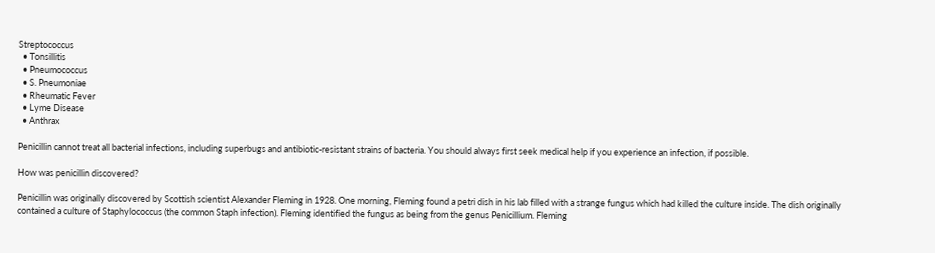Streptococcus
  • Tonsillitis
  • Pneumococcus
  • S. Pneumoniae
  • Rheumatic Fever
  • Lyme Disease
  • Anthrax

Penicillin cannot treat all bacterial infections, including superbugs and antibiotic-resistant strains of bacteria. You should always first seek medical help if you experience an infection, if possible.

How was penicillin discovered?

Penicillin was originally discovered by Scottish scientist Alexander Fleming in 1928. One morning, Fleming found a petri dish in his lab filled with a strange fungus which had killed the culture inside. The dish originally contained a culture of Staphylococcus (the common Staph infection). Fleming identified the fungus as being from the genus Penicillium. Fleming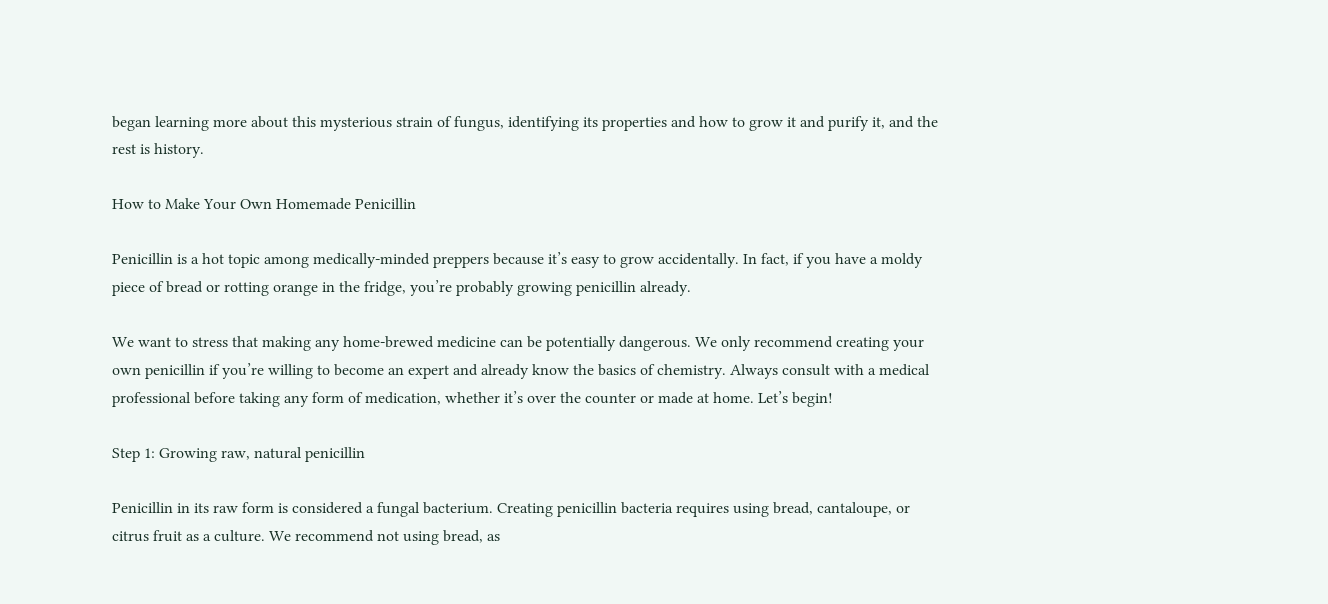began learning more about this mysterious strain of fungus, identifying its properties and how to grow it and purify it, and the rest is history.

How to Make Your Own Homemade Penicillin

Penicillin is a hot topic among medically-minded preppers because it’s easy to grow accidentally. In fact, if you have a moldy piece of bread or rotting orange in the fridge, you’re probably growing penicillin already.

We want to stress that making any home-brewed medicine can be potentially dangerous. We only recommend creating your own penicillin if you’re willing to become an expert and already know the basics of chemistry. Always consult with a medical professional before taking any form of medication, whether it’s over the counter or made at home. Let’s begin!

Step 1: Growing raw, natural penicillin

Penicillin in its raw form is considered a fungal bacterium. Creating penicillin bacteria requires using bread, cantaloupe, or citrus fruit as a culture. We recommend not using bread, as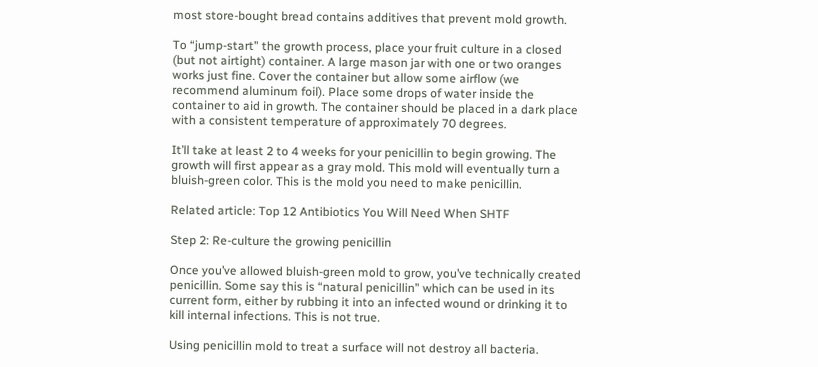most store-bought bread contains additives that prevent mold growth.

To “jump-start” the growth process, place your fruit culture in a closed (but not airtight) container. A large mason jar with one or two oranges works just fine. Cover the container but allow some airflow (we recommend aluminum foil). Place some drops of water inside the container to aid in growth. The container should be placed in a dark place with a consistent temperature of approximately 70 degrees.

It’ll take at least 2 to 4 weeks for your penicillin to begin growing. The growth will first appear as a gray mold. This mold will eventually turn a bluish-green color. This is the mold you need to make penicillin.

Related article: Top 12 Antibiotics You Will Need When SHTF

Step 2: Re-culture the growing penicillin

Once you’ve allowed bluish-green mold to grow, you’ve technically created penicillin. Some say this is “natural penicillin” which can be used in its current form, either by rubbing it into an infected wound or drinking it to kill internal infections. This is not true.

Using penicillin mold to treat a surface will not destroy all bacteria.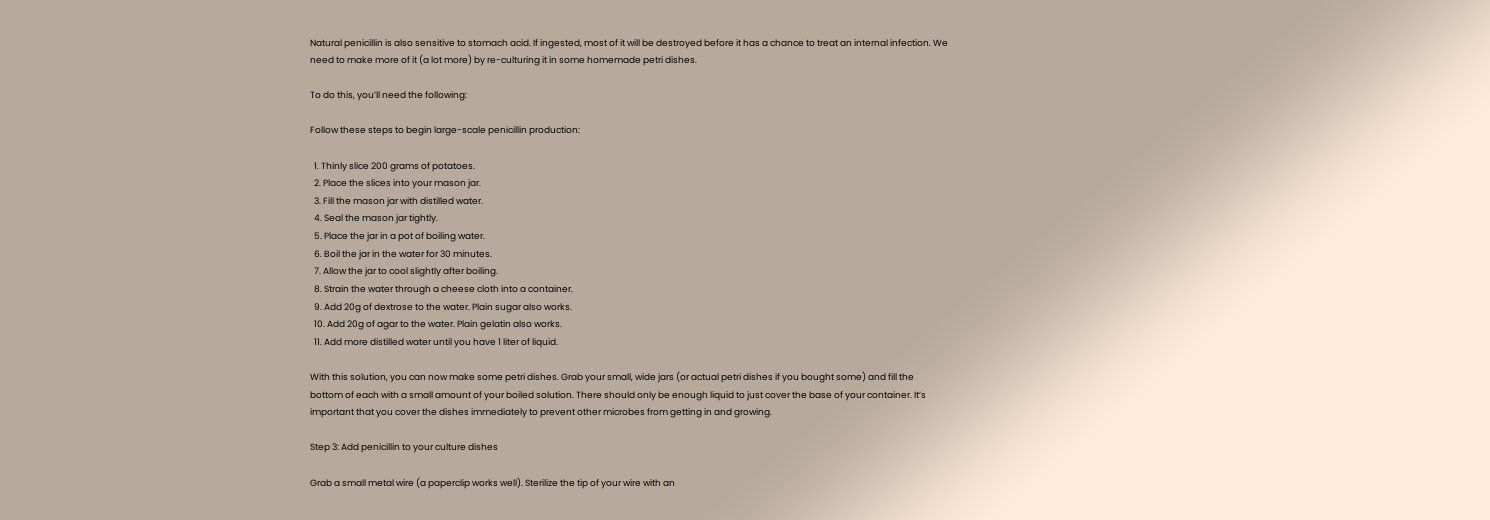Natural penicillin is also sensitive to stomach acid. If ingested, most of it will be destroyed before it has a chance to treat an internal infection. We need to make more of it (a lot more) by re-culturing it in some homemade petri dishes.

To do this, you’ll need the following:

Follow these steps to begin large-scale penicillin production:

  1. Thinly slice 200 grams of potatoes.
  2. Place the slices into your mason jar.
  3. Fill the mason jar with distilled water.
  4. Seal the mason jar tightly.
  5. Place the jar in a pot of boiling water.
  6. Boil the jar in the water for 30 minutes.
  7. Allow the jar to cool slightly after boiling.
  8. Strain the water through a cheese cloth into a container.
  9. Add 20g of dextrose to the water. Plain sugar also works.
  10. Add 20g of agar to the water. Plain gelatin also works.
  11. Add more distilled water until you have 1 liter of liquid.

With this solution, you can now make some petri dishes. Grab your small, wide jars (or actual petri dishes if you bought some) and fill the bottom of each with a small amount of your boiled solution. There should only be enough liquid to just cover the base of your container. It’s important that you cover the dishes immediately to prevent other microbes from getting in and growing.

Step 3: Add penicillin to your culture dishes

Grab a small metal wire (a paperclip works well). Sterilize the tip of your wire with an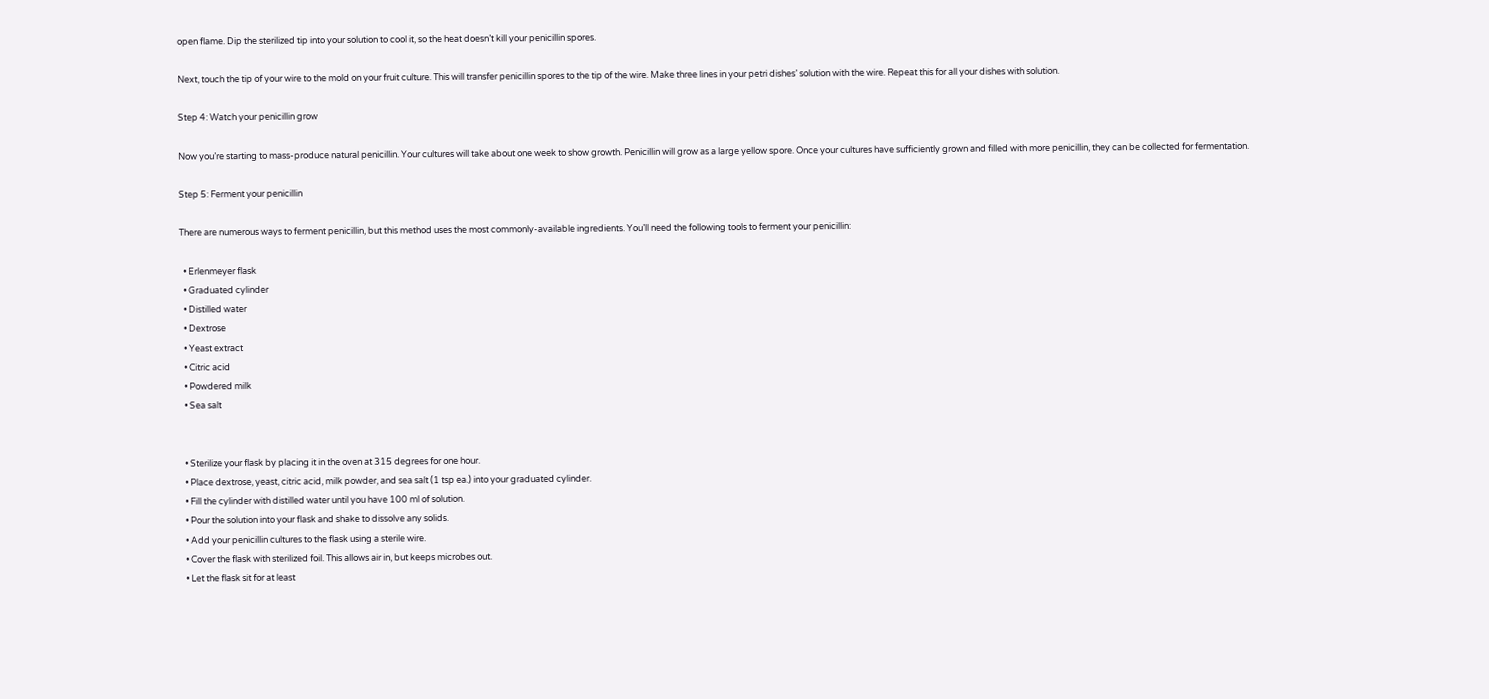open flame. Dip the sterilized tip into your solution to cool it, so the heat doesn’t kill your penicillin spores.

Next, touch the tip of your wire to the mold on your fruit culture. This will transfer penicillin spores to the tip of the wire. Make three lines in your petri dishes’ solution with the wire. Repeat this for all your dishes with solution.

Step 4: Watch your penicillin grow

Now you’re starting to mass-produce natural penicillin. Your cultures will take about one week to show growth. Penicillin will grow as a large yellow spore. Once your cultures have sufficiently grown and filled with more penicillin, they can be collected for fermentation.

Step 5: Ferment your penicillin

There are numerous ways to ferment penicillin, but this method uses the most commonly-available ingredients. You’ll need the following tools to ferment your penicillin:

  • Erlenmeyer flask
  • Graduated cylinder
  • Distilled water
  • Dextrose
  • Yeast extract
  • Citric acid
  • Powdered milk
  • Sea salt


  • Sterilize your flask by placing it in the oven at 315 degrees for one hour.
  • Place dextrose, yeast, citric acid, milk powder, and sea salt (1 tsp ea.) into your graduated cylinder.
  • Fill the cylinder with distilled water until you have 100 ml of solution.
  • Pour the solution into your flask and shake to dissolve any solids.
  • Add your penicillin cultures to the flask using a sterile wire.
  • Cover the flask with sterilized foil. This allows air in, but keeps microbes out.
  • Let the flask sit for at least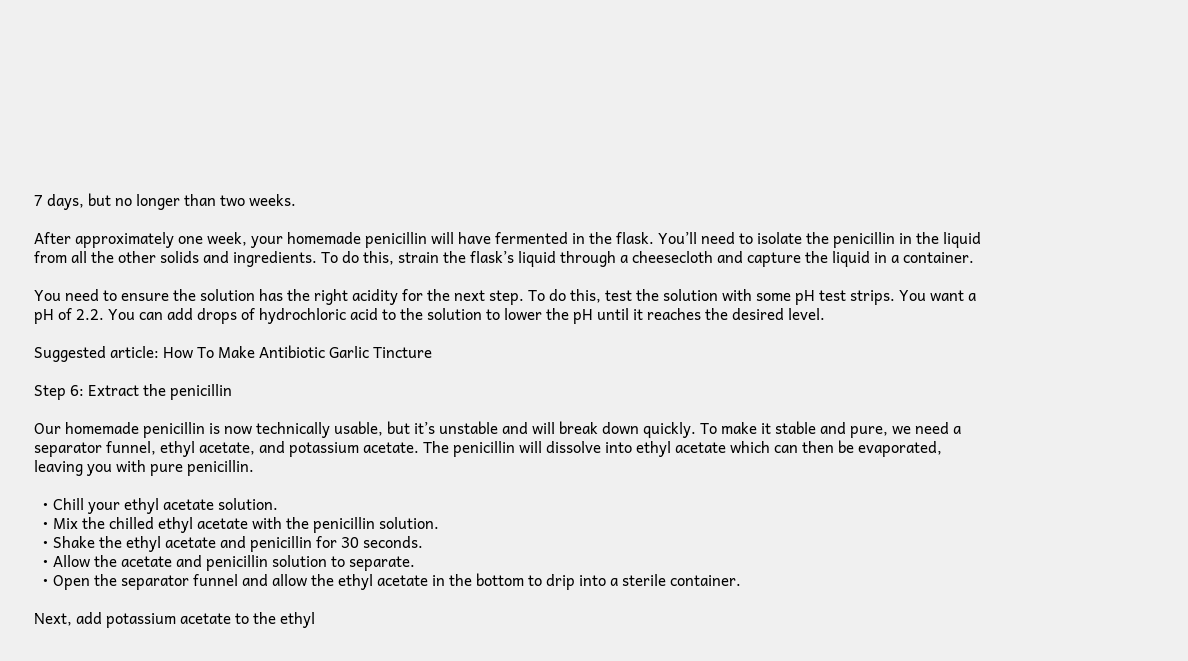7 days, but no longer than two weeks.

After approximately one week, your homemade penicillin will have fermented in the flask. You’ll need to isolate the penicillin in the liquid from all the other solids and ingredients. To do this, strain the flask’s liquid through a cheesecloth and capture the liquid in a container.

You need to ensure the solution has the right acidity for the next step. To do this, test the solution with some pH test strips. You want a pH of 2.2. You can add drops of hydrochloric acid to the solution to lower the pH until it reaches the desired level.

Suggested article: How To Make Antibiotic Garlic Tincture

Step 6: Extract the penicillin

Our homemade penicillin is now technically usable, but it’s unstable and will break down quickly. To make it stable and pure, we need a separator funnel, ethyl acetate, and potassium acetate. The penicillin will dissolve into ethyl acetate which can then be evaporated, leaving you with pure penicillin.

  • Chill your ethyl acetate solution.
  • Mix the chilled ethyl acetate with the penicillin solution.
  • Shake the ethyl acetate and penicillin for 30 seconds.
  • Allow the acetate and penicillin solution to separate.
  • Open the separator funnel and allow the ethyl acetate in the bottom to drip into a sterile container.

Next, add potassium acetate to the ethyl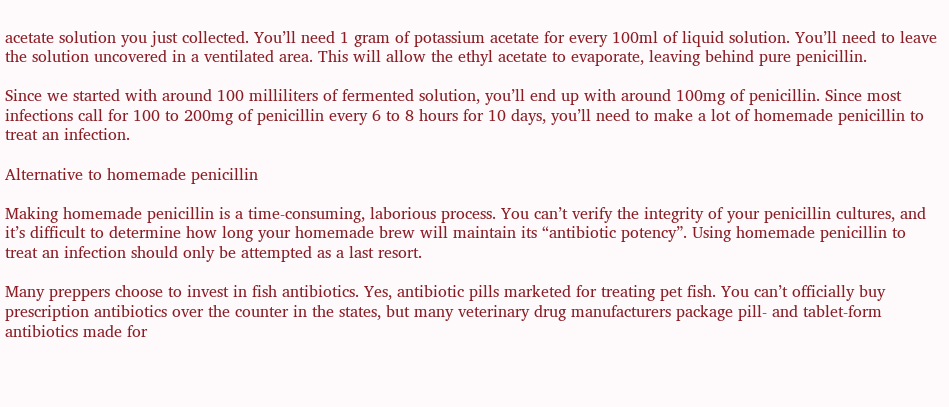acetate solution you just collected. You’ll need 1 gram of potassium acetate for every 100ml of liquid solution. You’ll need to leave the solution uncovered in a ventilated area. This will allow the ethyl acetate to evaporate, leaving behind pure penicillin.

Since we started with around 100 milliliters of fermented solution, you’ll end up with around 100mg of penicillin. Since most infections call for 100 to 200mg of penicillin every 6 to 8 hours for 10 days, you’ll need to make a lot of homemade penicillin to treat an infection.

Alternative to homemade penicillin

Making homemade penicillin is a time-consuming, laborious process. You can’t verify the integrity of your penicillin cultures, and it’s difficult to determine how long your homemade brew will maintain its “antibiotic potency”. Using homemade penicillin to treat an infection should only be attempted as a last resort.

Many preppers choose to invest in fish antibiotics. Yes, antibiotic pills marketed for treating pet fish. You can’t officially buy prescription antibiotics over the counter in the states, but many veterinary drug manufacturers package pill- and tablet-form antibiotics made for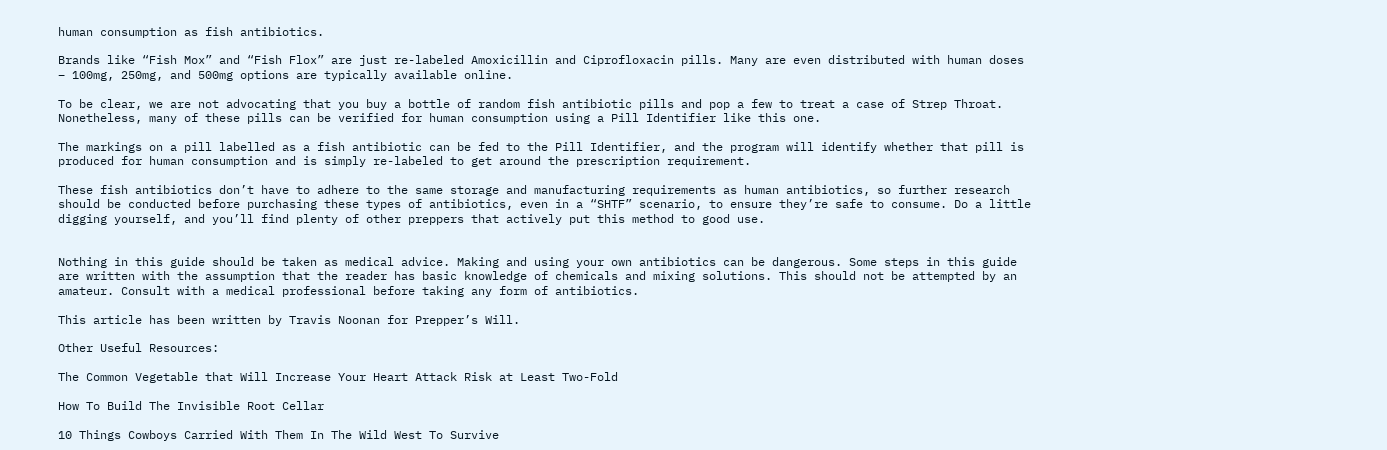human consumption as fish antibiotics.

Brands like “Fish Mox” and “Fish Flox” are just re-labeled Amoxicillin and Ciprofloxacin pills. Many are even distributed with human doses – 100mg, 250mg, and 500mg options are typically available online.

To be clear, we are not advocating that you buy a bottle of random fish antibiotic pills and pop a few to treat a case of Strep Throat. Nonetheless, many of these pills can be verified for human consumption using a Pill Identifier like this one.

The markings on a pill labelled as a fish antibiotic can be fed to the Pill Identifier, and the program will identify whether that pill is produced for human consumption and is simply re-labeled to get around the prescription requirement.

These fish antibiotics don’t have to adhere to the same storage and manufacturing requirements as human antibiotics, so further research should be conducted before purchasing these types of antibiotics, even in a “SHTF” scenario, to ensure they’re safe to consume. Do a little digging yourself, and you’ll find plenty of other preppers that actively put this method to good use.


Nothing in this guide should be taken as medical advice. Making and using your own antibiotics can be dangerous. Some steps in this guide are written with the assumption that the reader has basic knowledge of chemicals and mixing solutions. This should not be attempted by an amateur. Consult with a medical professional before taking any form of antibiotics.

This article has been written by Travis Noonan for Prepper’s Will.

Other Useful Resources:

The Common Vegetable that Will Increase Your Heart Attack Risk at Least Two-Fold

How To Build The Invisible Root Cellar

10 Things Cowboys Carried With Them In The Wild West To Survive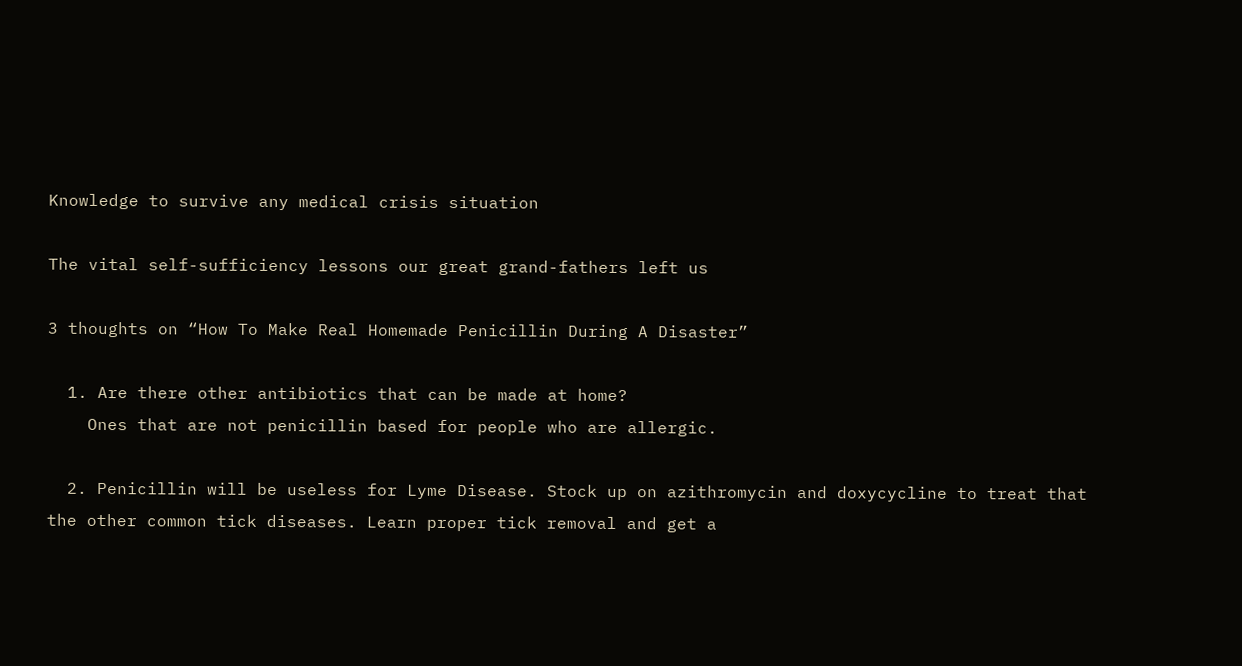Knowledge to survive any medical crisis situation

The vital self-sufficiency lessons our great grand-fathers left us

3 thoughts on “How To Make Real Homemade Penicillin During A Disaster”

  1. Are there other antibiotics that can be made at home?
    Ones that are not penicillin based for people who are allergic.

  2. Penicillin will be useless for Lyme Disease. Stock up on azithromycin and doxycycline to treat that the other common tick diseases. Learn proper tick removal and get a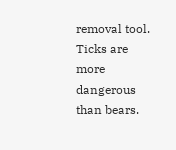removal tool. Ticks are more dangerous than bears.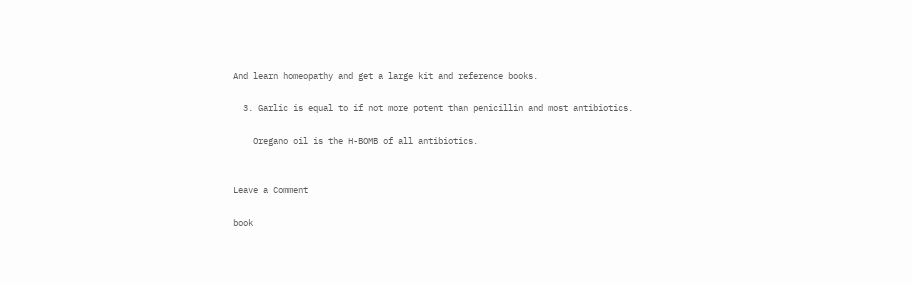And learn homeopathy and get a large kit and reference books.

  3. Garlic is equal to if not more potent than penicillin and most antibiotics.

    Oregano oil is the H-BOMB of all antibiotics.


Leave a Comment

book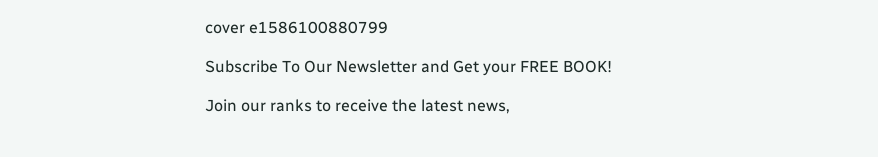cover e1586100880799

Subscribe To Our Newsletter and Get your FREE BOOK!

Join our ranks to receive the latest news,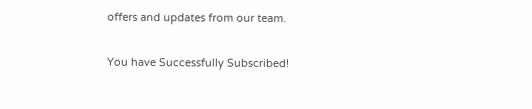offers and updates from our team.

You have Successfully Subscribed!